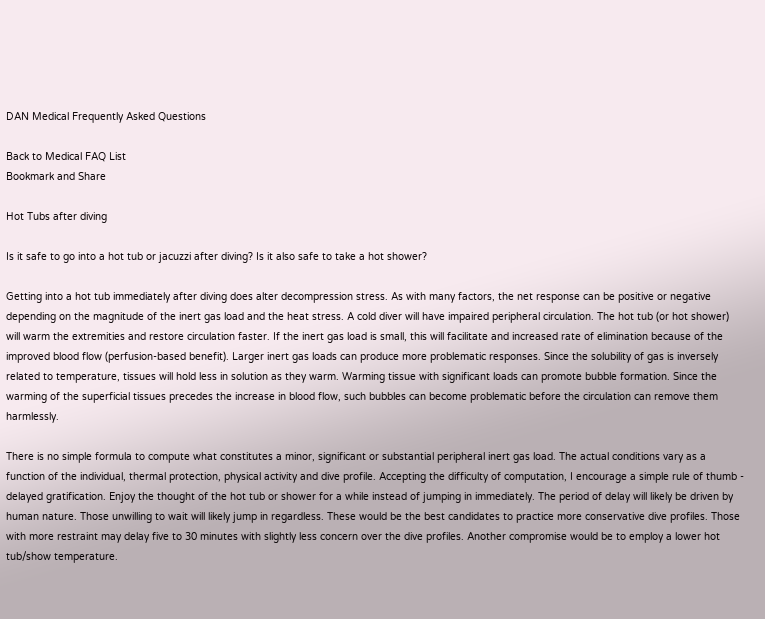DAN Medical Frequently Asked Questions

Back to Medical FAQ List
Bookmark and Share

Hot Tubs after diving

Is it safe to go into a hot tub or jacuzzi after diving? Is it also safe to take a hot shower?

Getting into a hot tub immediately after diving does alter decompression stress. As with many factors, the net response can be positive or negative depending on the magnitude of the inert gas load and the heat stress. A cold diver will have impaired peripheral circulation. The hot tub (or hot shower) will warm the extremities and restore circulation faster. If the inert gas load is small, this will facilitate and increased rate of elimination because of the improved blood flow (perfusion-based benefit). Larger inert gas loads can produce more problematic responses. Since the solubility of gas is inversely related to temperature, tissues will hold less in solution as they warm. Warming tissue with significant loads can promote bubble formation. Since the warming of the superficial tissues precedes the increase in blood flow, such bubbles can become problematic before the circulation can remove them harmlessly.

There is no simple formula to compute what constitutes a minor, significant or substantial peripheral inert gas load. The actual conditions vary as a function of the individual, thermal protection, physical activity and dive profile. Accepting the difficulty of computation, I encourage a simple rule of thumb - delayed gratification. Enjoy the thought of the hot tub or shower for a while instead of jumping in immediately. The period of delay will likely be driven by human nature. Those unwilling to wait will likely jump in regardless. These would be the best candidates to practice more conservative dive profiles. Those with more restraint may delay five to 30 minutes with slightly less concern over the dive profiles. Another compromise would be to employ a lower hot tub/show temperature.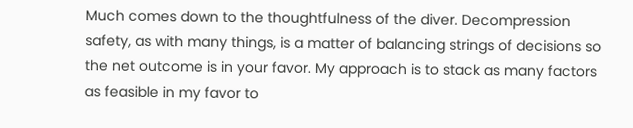Much comes down to the thoughtfulness of the diver. Decompression safety, as with many things, is a matter of balancing strings of decisions so the net outcome is in your favor. My approach is to stack as many factors as feasible in my favor to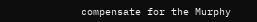compensate for the Murphy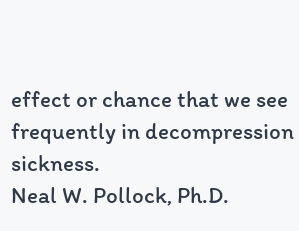effect or chance that we see frequently in decompression sickness.
Neal W. Pollock, Ph.D.